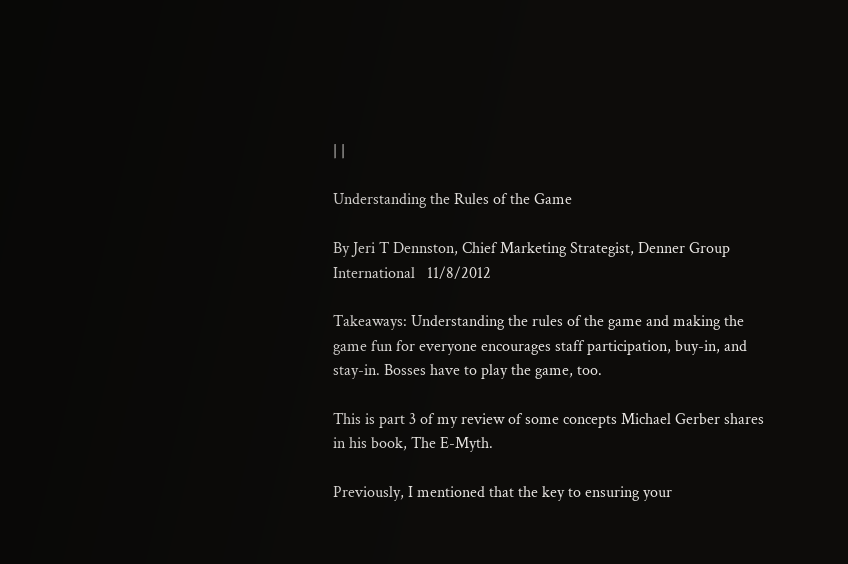| |

Understanding the Rules of the Game

By Jeri T Dennston, Chief Marketing Strategist, Denner Group International   11/8/2012

Takeaways: Understanding the rules of the game and making the game fun for everyone encourages staff participation, buy-in, and stay-in. Bosses have to play the game, too.

This is part 3 of my review of some concepts Michael Gerber shares in his book, The E-Myth.

Previously, I mentioned that the key to ensuring your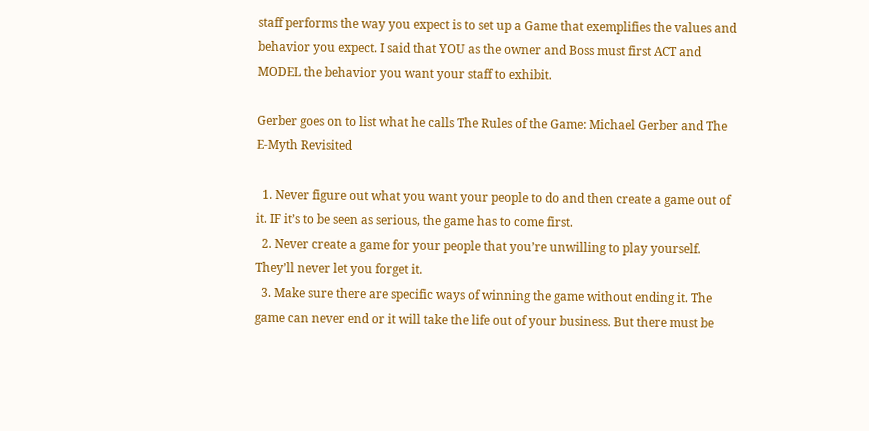staff performs the way you expect is to set up a Game that exemplifies the values and behavior you expect. I said that YOU as the owner and Boss must first ACT and MODEL the behavior you want your staff to exhibit.

Gerber goes on to list what he calls The Rules of the Game: Michael Gerber and The E-Myth Revisited

  1. Never figure out what you want your people to do and then create a game out of it. IF it’s to be seen as serious, the game has to come first.
  2. Never create a game for your people that you’re unwilling to play yourself. They’ll never let you forget it.
  3. Make sure there are specific ways of winning the game without ending it. The game can never end or it will take the life out of your business. But there must be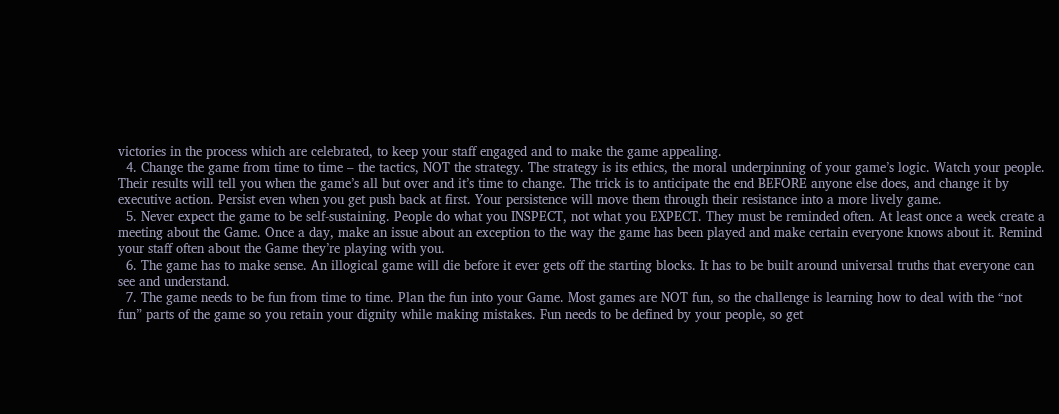victories in the process which are celebrated, to keep your staff engaged and to make the game appealing.
  4. Change the game from time to time – the tactics, NOT the strategy. The strategy is its ethics, the moral underpinning of your game’s logic. Watch your people. Their results will tell you when the game’s all but over and it’s time to change. The trick is to anticipate the end BEFORE anyone else does, and change it by executive action. Persist even when you get push back at first. Your persistence will move them through their resistance into a more lively game.
  5. Never expect the game to be self-sustaining. People do what you INSPECT, not what you EXPECT. They must be reminded often. At least once a week create a meeting about the Game. Once a day, make an issue about an exception to the way the game has been played and make certain everyone knows about it. Remind your staff often about the Game they’re playing with you.
  6. The game has to make sense. An illogical game will die before it ever gets off the starting blocks. It has to be built around universal truths that everyone can see and understand.
  7. The game needs to be fun from time to time. Plan the fun into your Game. Most games are NOT fun, so the challenge is learning how to deal with the “not fun” parts of the game so you retain your dignity while making mistakes. Fun needs to be defined by your people, so get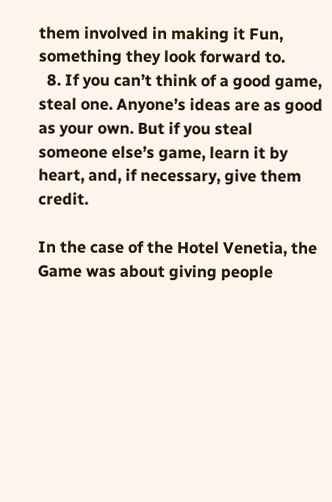them involved in making it Fun, something they look forward to.
  8. If you can’t think of a good game, steal one. Anyone’s ideas are as good as your own. But if you steal someone else’s game, learn it by heart, and, if necessary, give them credit.

In the case of the Hotel Venetia, the Game was about giving people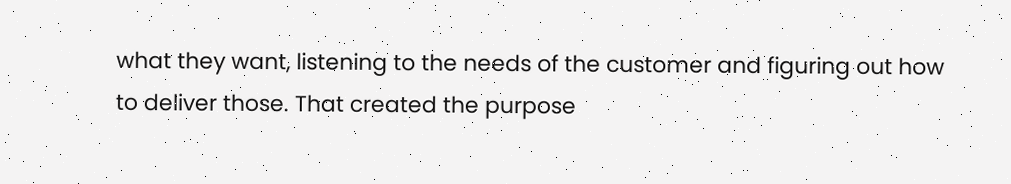what they want, listening to the needs of the customer and figuring out how to deliver those. That created the purpose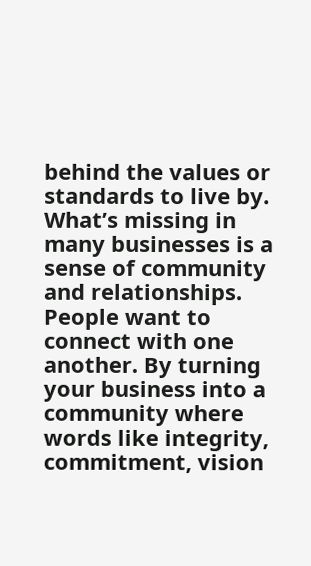behind the values or standards to live by.  What’s missing in many businesses is a sense of community and relationships. People want to connect with one another. By turning your business into a community where words like integrity, commitment, vision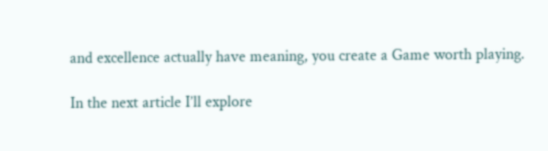and excellence actually have meaning, you create a Game worth playing.

In the next article I’ll explore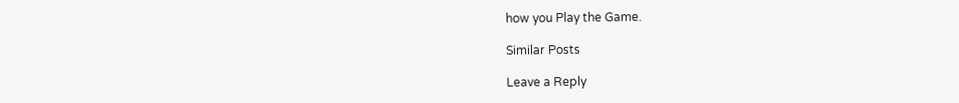how you Play the Game.

Similar Posts

Leave a Reply